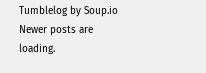Tumblelog by Soup.io
Newer posts are loading.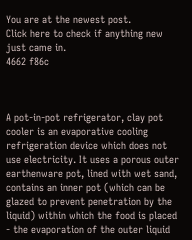You are at the newest post.
Click here to check if anything new just came in.
4662 f86c



A pot-in-pot refrigerator, clay pot cooler is an evaporative cooling refrigeration device which does not use electricity. It uses a porous outer earthenware pot, lined with wet sand, contains an inner pot (which can be glazed to prevent penetration by the liquid) within which the food is placed - the evaporation of the outer liquid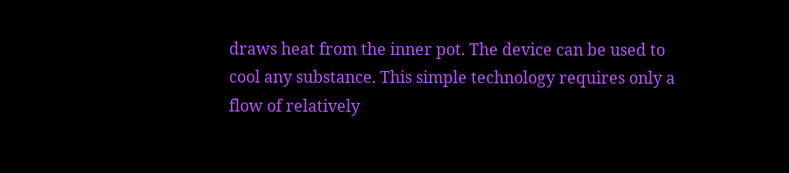draws heat from the inner pot. The device can be used to cool any substance. This simple technology requires only a flow of relatively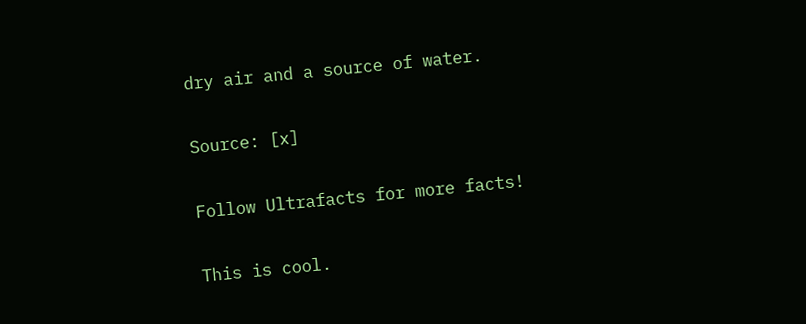dry air and a source of water.

Source: [x]

Follow Ultrafacts for more facts!

This is cool.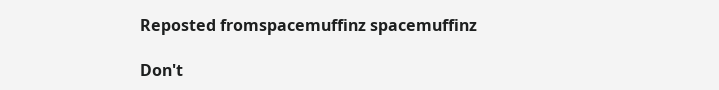Reposted fromspacemuffinz spacemuffinz

Don't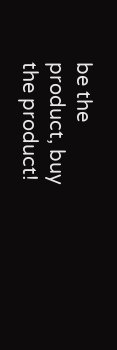be the product, buy the product!